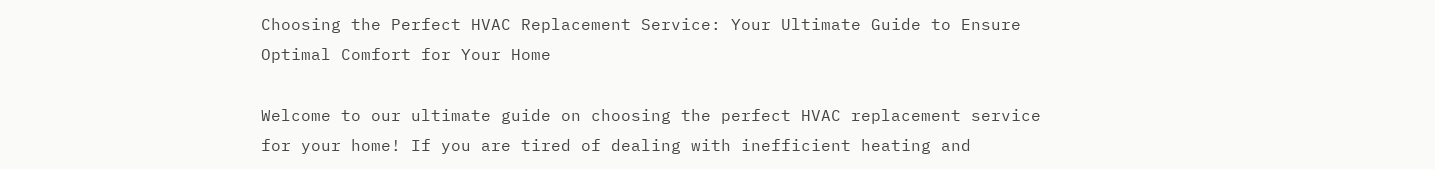Choosing the Perfect HVAC Replacement Service: Your Ultimate Guide to Ensure Optimal Comfort for Your Home

Welcome to our ultimate guide on choosing the perfect HVAC replacement service for your home! If you are tired of dealing with inefficient heating and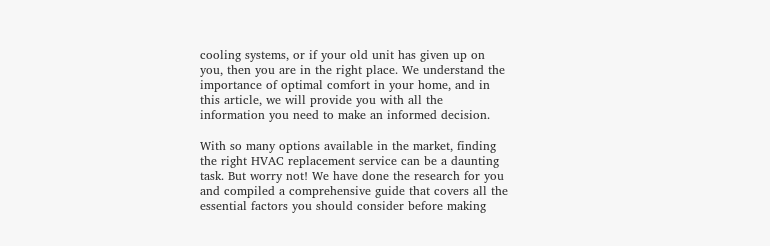cooling systems, or if your old unit has given up on you, then you are in the right place. We understand the importance of optimal comfort in your home, and in this article, we will provide you with all the information you need to make an informed decision.

With so many options available in the market, finding the right HVAC replacement service can be a daunting task. But worry not! We have done the research for you and compiled a comprehensive guide that covers all the essential factors you should consider before making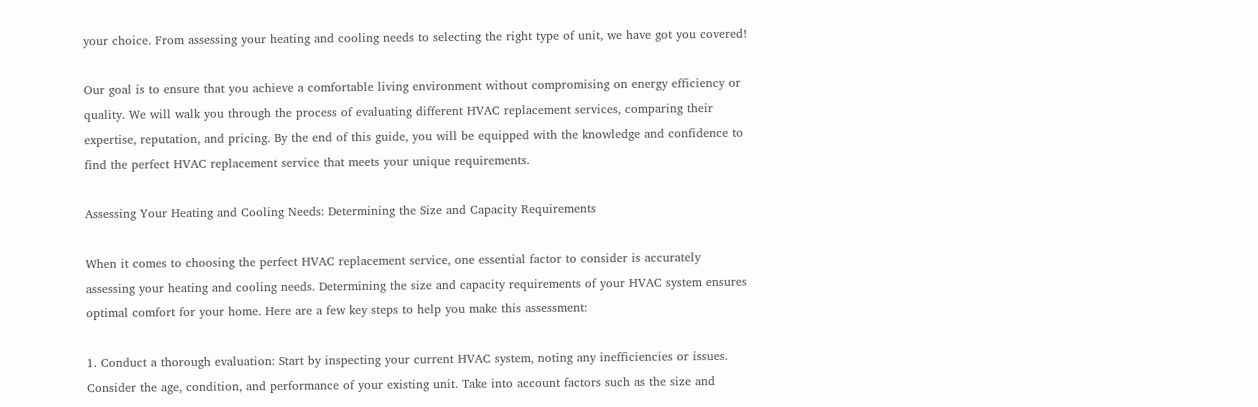your choice. From assessing your heating and cooling needs to selecting the right type of unit, we have got you covered!

Our goal is to ensure that you achieve a comfortable living environment without compromising on energy efficiency or quality. We will walk you through the process of evaluating different HVAC replacement services, comparing their expertise, reputation, and pricing. By the end of this guide, you will be equipped with the knowledge and confidence to find the perfect HVAC replacement service that meets your unique requirements.

Assessing Your Heating and Cooling Needs: Determining the Size and Capacity Requirements

When it comes to choosing the perfect HVAC replacement service, one essential factor to consider is accurately assessing your heating and cooling needs. Determining the size and capacity requirements of your HVAC system ensures optimal comfort for your home. Here are a few key steps to help you make this assessment:

1. Conduct a thorough evaluation: Start by inspecting your current HVAC system, noting any inefficiencies or issues. Consider the age, condition, and performance of your existing unit. Take into account factors such as the size and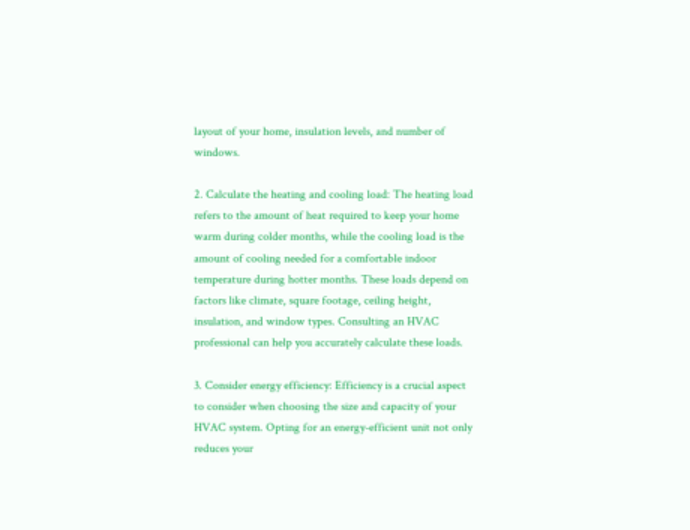layout of your home, insulation levels, and number of windows.

2. Calculate the heating and cooling load: The heating load refers to the amount of heat required to keep your home warm during colder months, while the cooling load is the amount of cooling needed for a comfortable indoor temperature during hotter months. These loads depend on factors like climate, square footage, ceiling height, insulation, and window types. Consulting an HVAC professional can help you accurately calculate these loads.

3. Consider energy efficiency: Efficiency is a crucial aspect to consider when choosing the size and capacity of your HVAC system. Opting for an energy-efficient unit not only reduces your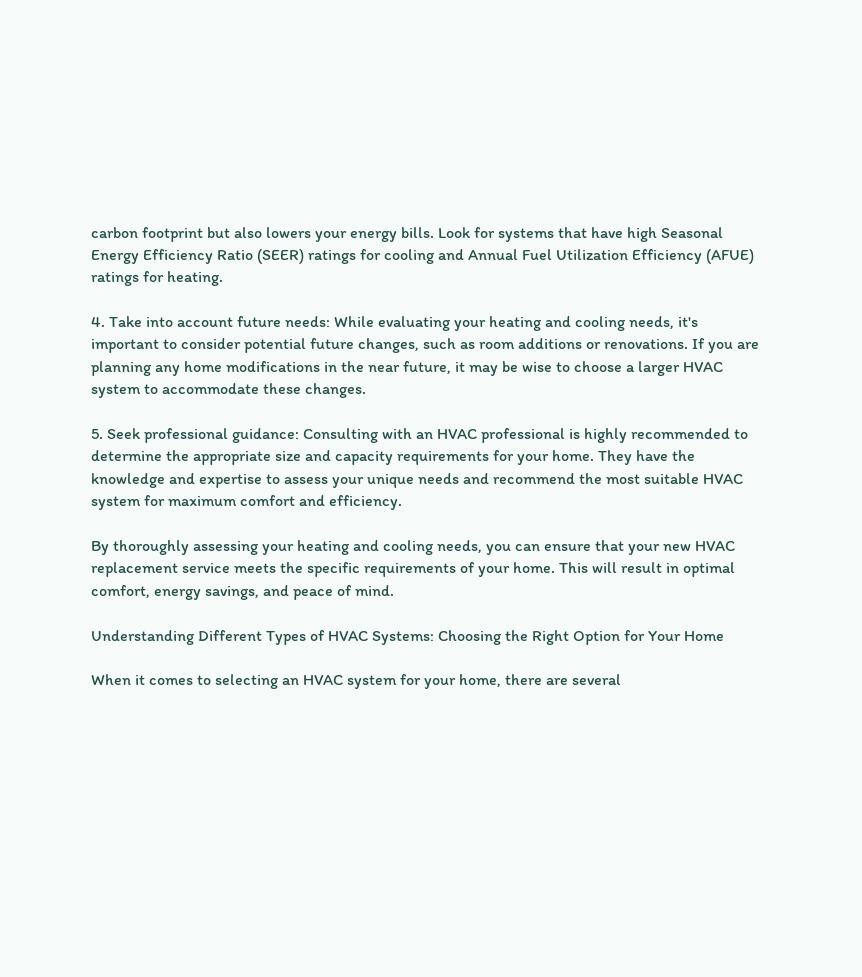carbon footprint but also lowers your energy bills. Look for systems that have high Seasonal Energy Efficiency Ratio (SEER) ratings for cooling and Annual Fuel Utilization Efficiency (AFUE) ratings for heating.

4. Take into account future needs: While evaluating your heating and cooling needs, it's important to consider potential future changes, such as room additions or renovations. If you are planning any home modifications in the near future, it may be wise to choose a larger HVAC system to accommodate these changes.

5. Seek professional guidance: Consulting with an HVAC professional is highly recommended to determine the appropriate size and capacity requirements for your home. They have the knowledge and expertise to assess your unique needs and recommend the most suitable HVAC system for maximum comfort and efficiency.

By thoroughly assessing your heating and cooling needs, you can ensure that your new HVAC replacement service meets the specific requirements of your home. This will result in optimal comfort, energy savings, and peace of mind.

Understanding Different Types of HVAC Systems: Choosing the Right Option for Your Home

When it comes to selecting an HVAC system for your home, there are several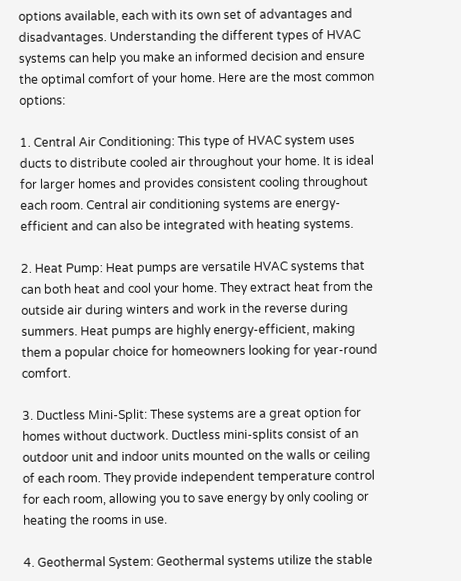options available, each with its own set of advantages and disadvantages. Understanding the different types of HVAC systems can help you make an informed decision and ensure the optimal comfort of your home. Here are the most common options:

1. Central Air Conditioning: This type of HVAC system uses ducts to distribute cooled air throughout your home. It is ideal for larger homes and provides consistent cooling throughout each room. Central air conditioning systems are energy-efficient and can also be integrated with heating systems.

2. Heat Pump: Heat pumps are versatile HVAC systems that can both heat and cool your home. They extract heat from the outside air during winters and work in the reverse during summers. Heat pumps are highly energy-efficient, making them a popular choice for homeowners looking for year-round comfort.

3. Ductless Mini-Split: These systems are a great option for homes without ductwork. Ductless mini-splits consist of an outdoor unit and indoor units mounted on the walls or ceiling of each room. They provide independent temperature control for each room, allowing you to save energy by only cooling or heating the rooms in use.

4. Geothermal System: Geothermal systems utilize the stable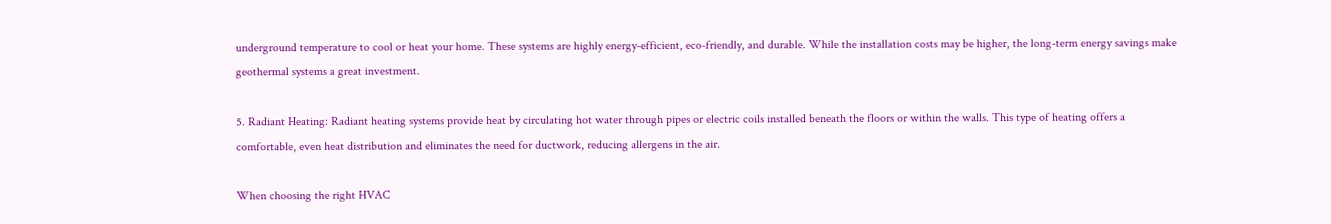underground temperature to cool or heat your home. These systems are highly energy-efficient, eco-friendly, and durable. While the installation costs may be higher, the long-term energy savings make geothermal systems a great investment.

5. Radiant Heating: Radiant heating systems provide heat by circulating hot water through pipes or electric coils installed beneath the floors or within the walls. This type of heating offers a comfortable, even heat distribution and eliminates the need for ductwork, reducing allergens in the air.

When choosing the right HVAC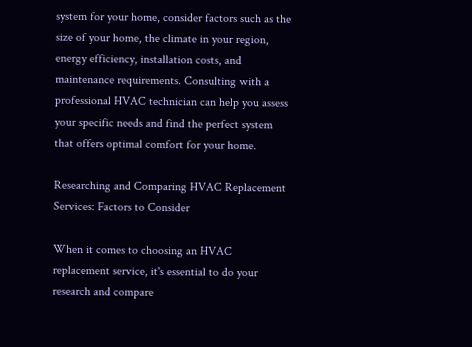system for your home, consider factors such as the size of your home, the climate in your region, energy efficiency, installation costs, and maintenance requirements. Consulting with a professional HVAC technician can help you assess your specific needs and find the perfect system that offers optimal comfort for your home.

Researching and Comparing HVAC Replacement Services: Factors to Consider

When it comes to choosing an HVAC replacement service, it's essential to do your research and compare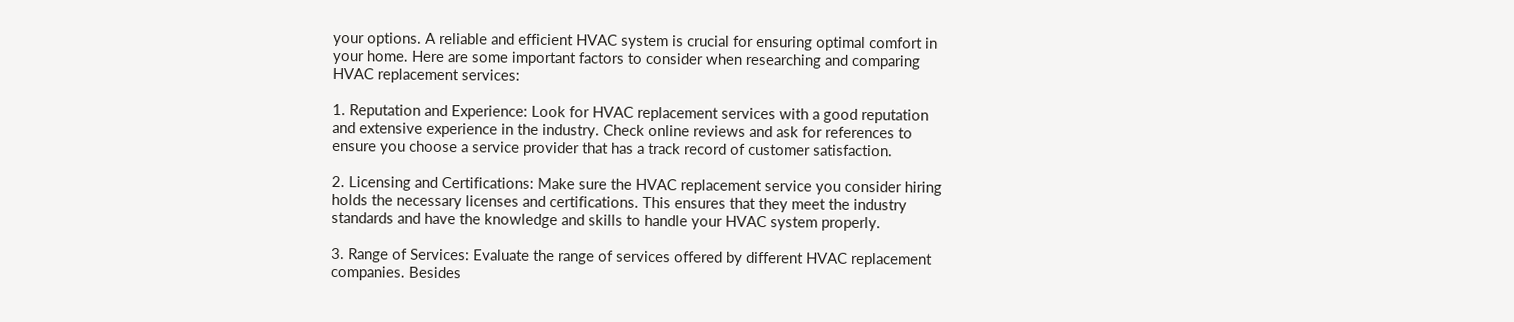your options. A reliable and efficient HVAC system is crucial for ensuring optimal comfort in your home. Here are some important factors to consider when researching and comparing HVAC replacement services:

1. Reputation and Experience: Look for HVAC replacement services with a good reputation and extensive experience in the industry. Check online reviews and ask for references to ensure you choose a service provider that has a track record of customer satisfaction.

2. Licensing and Certifications: Make sure the HVAC replacement service you consider hiring holds the necessary licenses and certifications. This ensures that they meet the industry standards and have the knowledge and skills to handle your HVAC system properly.

3. Range of Services: Evaluate the range of services offered by different HVAC replacement companies. Besides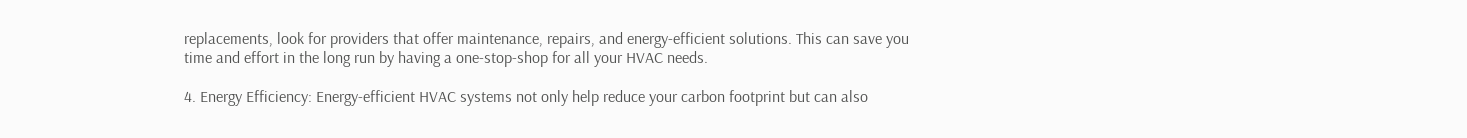replacements, look for providers that offer maintenance, repairs, and energy-efficient solutions. This can save you time and effort in the long run by having a one-stop-shop for all your HVAC needs.

4. Energy Efficiency: Energy-efficient HVAC systems not only help reduce your carbon footprint but can also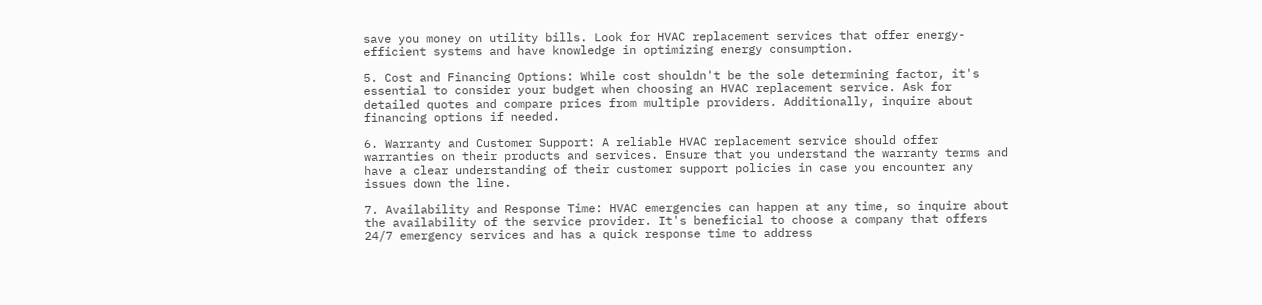save you money on utility bills. Look for HVAC replacement services that offer energy-efficient systems and have knowledge in optimizing energy consumption.

5. Cost and Financing Options: While cost shouldn't be the sole determining factor, it's essential to consider your budget when choosing an HVAC replacement service. Ask for detailed quotes and compare prices from multiple providers. Additionally, inquire about financing options if needed.

6. Warranty and Customer Support: A reliable HVAC replacement service should offer warranties on their products and services. Ensure that you understand the warranty terms and have a clear understanding of their customer support policies in case you encounter any issues down the line.

7. Availability and Response Time: HVAC emergencies can happen at any time, so inquire about the availability of the service provider. It's beneficial to choose a company that offers 24/7 emergency services and has a quick response time to address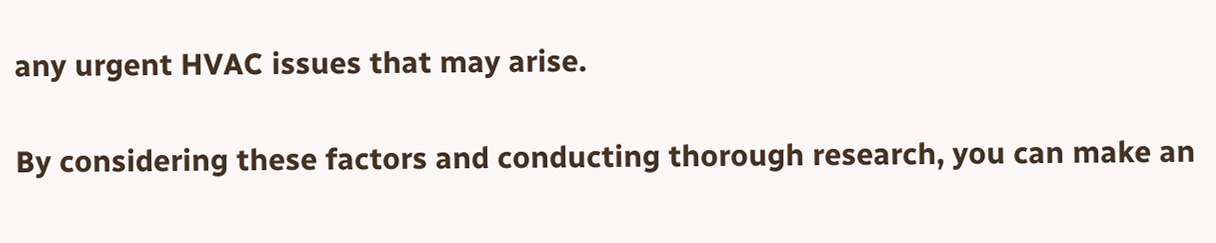any urgent HVAC issues that may arise.

By considering these factors and conducting thorough research, you can make an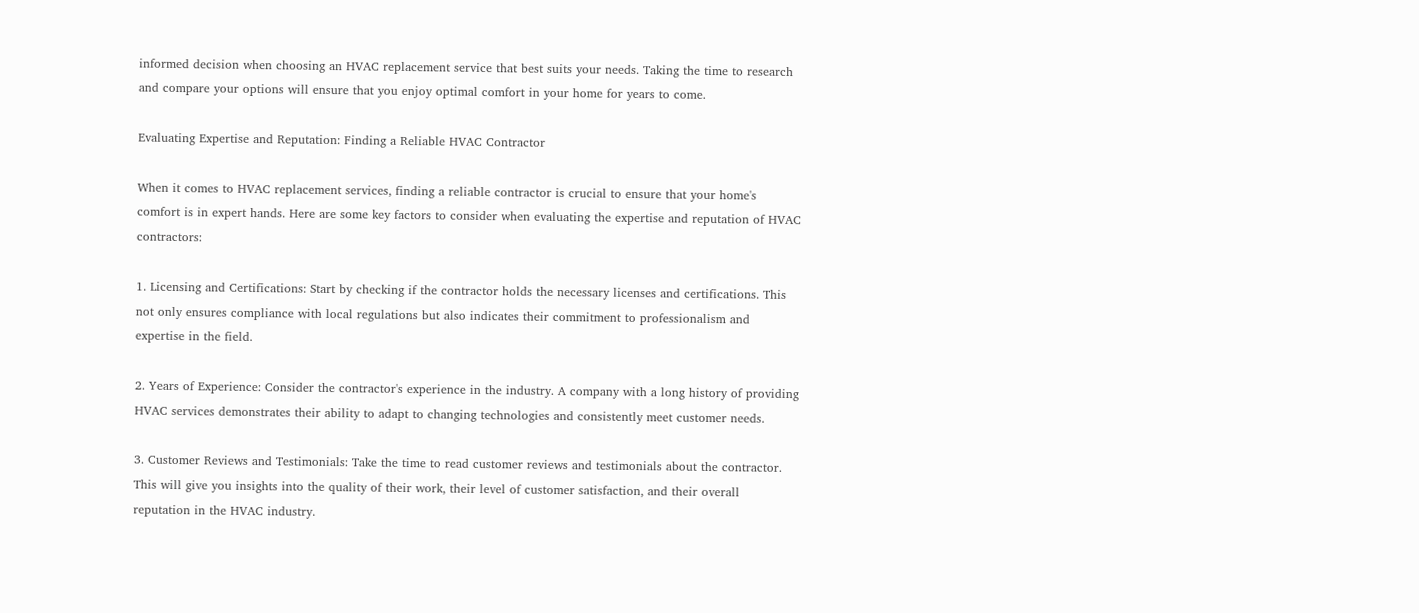informed decision when choosing an HVAC replacement service that best suits your needs. Taking the time to research and compare your options will ensure that you enjoy optimal comfort in your home for years to come.

Evaluating Expertise and Reputation: Finding a Reliable HVAC Contractor

When it comes to HVAC replacement services, finding a reliable contractor is crucial to ensure that your home's comfort is in expert hands. Here are some key factors to consider when evaluating the expertise and reputation of HVAC contractors:

1. Licensing and Certifications: Start by checking if the contractor holds the necessary licenses and certifications. This not only ensures compliance with local regulations but also indicates their commitment to professionalism and expertise in the field.

2. Years of Experience: Consider the contractor's experience in the industry. A company with a long history of providing HVAC services demonstrates their ability to adapt to changing technologies and consistently meet customer needs.

3. Customer Reviews and Testimonials: Take the time to read customer reviews and testimonials about the contractor. This will give you insights into the quality of their work, their level of customer satisfaction, and their overall reputation in the HVAC industry.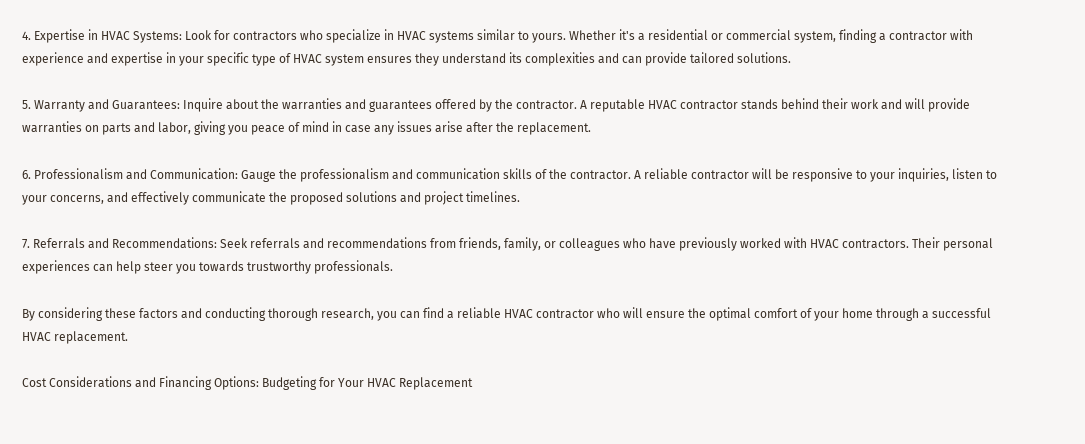4. Expertise in HVAC Systems: Look for contractors who specialize in HVAC systems similar to yours. Whether it's a residential or commercial system, finding a contractor with experience and expertise in your specific type of HVAC system ensures they understand its complexities and can provide tailored solutions.

5. Warranty and Guarantees: Inquire about the warranties and guarantees offered by the contractor. A reputable HVAC contractor stands behind their work and will provide warranties on parts and labor, giving you peace of mind in case any issues arise after the replacement.

6. Professionalism and Communication: Gauge the professionalism and communication skills of the contractor. A reliable contractor will be responsive to your inquiries, listen to your concerns, and effectively communicate the proposed solutions and project timelines.

7. Referrals and Recommendations: Seek referrals and recommendations from friends, family, or colleagues who have previously worked with HVAC contractors. Their personal experiences can help steer you towards trustworthy professionals.

By considering these factors and conducting thorough research, you can find a reliable HVAC contractor who will ensure the optimal comfort of your home through a successful HVAC replacement.

Cost Considerations and Financing Options: Budgeting for Your HVAC Replacement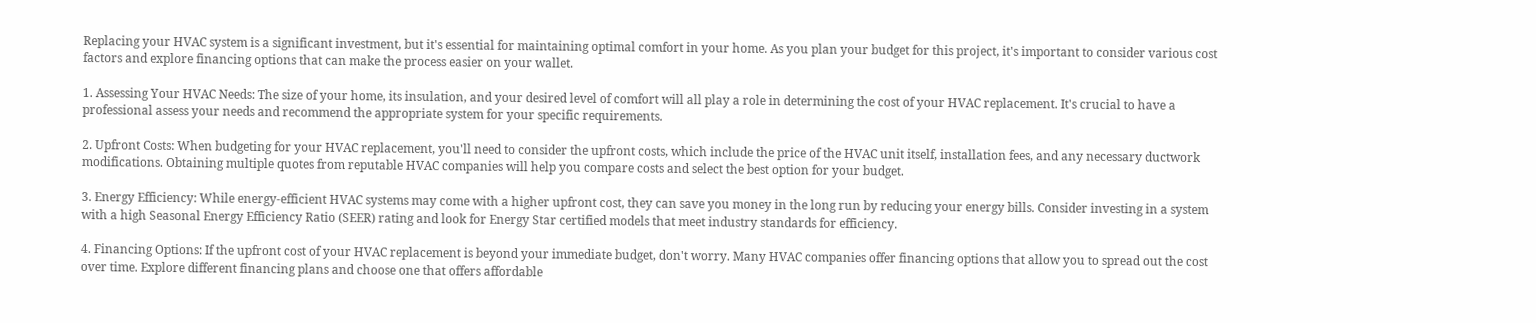Replacing your HVAC system is a significant investment, but it's essential for maintaining optimal comfort in your home. As you plan your budget for this project, it's important to consider various cost factors and explore financing options that can make the process easier on your wallet.

1. Assessing Your HVAC Needs: The size of your home, its insulation, and your desired level of comfort will all play a role in determining the cost of your HVAC replacement. It's crucial to have a professional assess your needs and recommend the appropriate system for your specific requirements.

2. Upfront Costs: When budgeting for your HVAC replacement, you'll need to consider the upfront costs, which include the price of the HVAC unit itself, installation fees, and any necessary ductwork modifications. Obtaining multiple quotes from reputable HVAC companies will help you compare costs and select the best option for your budget.

3. Energy Efficiency: While energy-efficient HVAC systems may come with a higher upfront cost, they can save you money in the long run by reducing your energy bills. Consider investing in a system with a high Seasonal Energy Efficiency Ratio (SEER) rating and look for Energy Star certified models that meet industry standards for efficiency.

4. Financing Options: If the upfront cost of your HVAC replacement is beyond your immediate budget, don't worry. Many HVAC companies offer financing options that allow you to spread out the cost over time. Explore different financing plans and choose one that offers affordable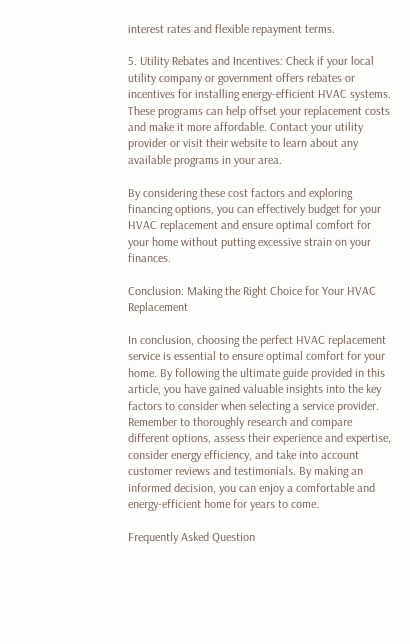interest rates and flexible repayment terms.

5. Utility Rebates and Incentives: Check if your local utility company or government offers rebates or incentives for installing energy-efficient HVAC systems. These programs can help offset your replacement costs and make it more affordable. Contact your utility provider or visit their website to learn about any available programs in your area.

By considering these cost factors and exploring financing options, you can effectively budget for your HVAC replacement and ensure optimal comfort for your home without putting excessive strain on your finances.

Conclusion: Making the Right Choice for Your HVAC Replacement

In conclusion, choosing the perfect HVAC replacement service is essential to ensure optimal comfort for your home. By following the ultimate guide provided in this article, you have gained valuable insights into the key factors to consider when selecting a service provider. Remember to thoroughly research and compare different options, assess their experience and expertise, consider energy efficiency, and take into account customer reviews and testimonials. By making an informed decision, you can enjoy a comfortable and energy-efficient home for years to come.

Frequently Asked Question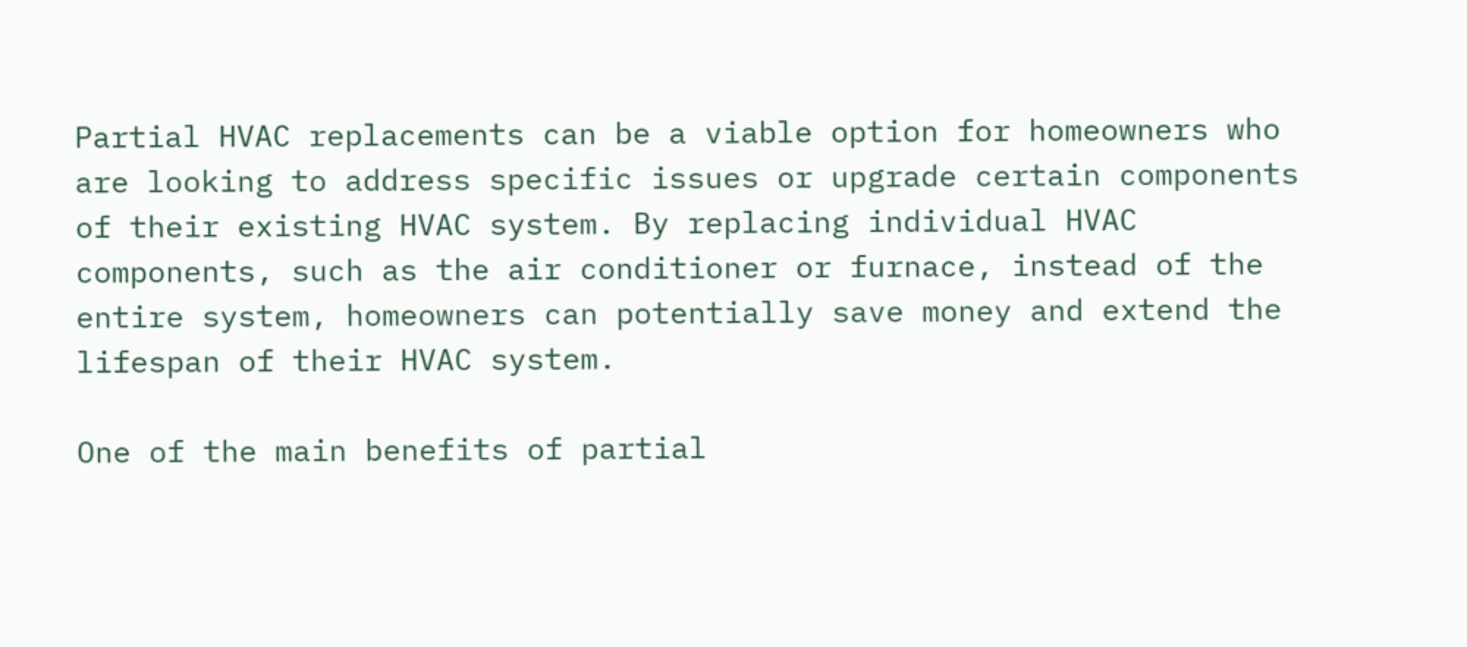Partial HVAC replacements can be a viable option for homeowners who are looking to address specific issues or upgrade certain components of their existing HVAC system. By replacing individual HVAC components, such as the air conditioner or furnace, instead of the entire system, homeowners can potentially save money and extend the lifespan of their HVAC system.

One of the main benefits of partial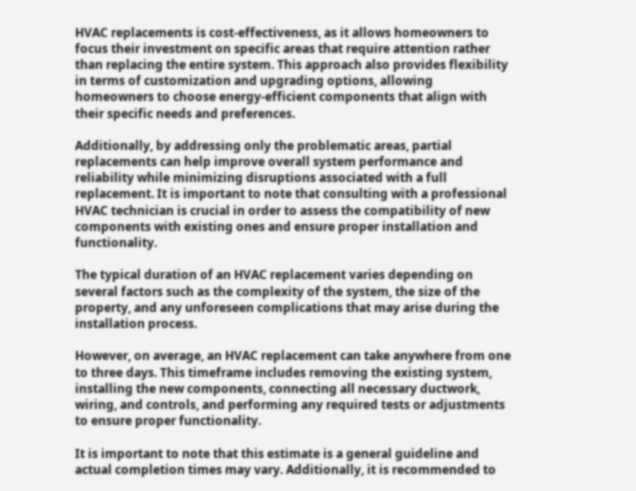HVAC replacements is cost-effectiveness, as it allows homeowners to focus their investment on specific areas that require attention rather than replacing the entire system. This approach also provides flexibility in terms of customization and upgrading options, allowing homeowners to choose energy-efficient components that align with their specific needs and preferences.

Additionally, by addressing only the problematic areas, partial replacements can help improve overall system performance and reliability while minimizing disruptions associated with a full replacement. It is important to note that consulting with a professional HVAC technician is crucial in order to assess the compatibility of new components with existing ones and ensure proper installation and functionality.

The typical duration of an HVAC replacement varies depending on several factors such as the complexity of the system, the size of the property, and any unforeseen complications that may arise during the installation process.

However, on average, an HVAC replacement can take anywhere from one to three days. This timeframe includes removing the existing system, installing the new components, connecting all necessary ductwork, wiring, and controls, and performing any required tests or adjustments to ensure proper functionality.

It is important to note that this estimate is a general guideline and actual completion times may vary. Additionally, it is recommended to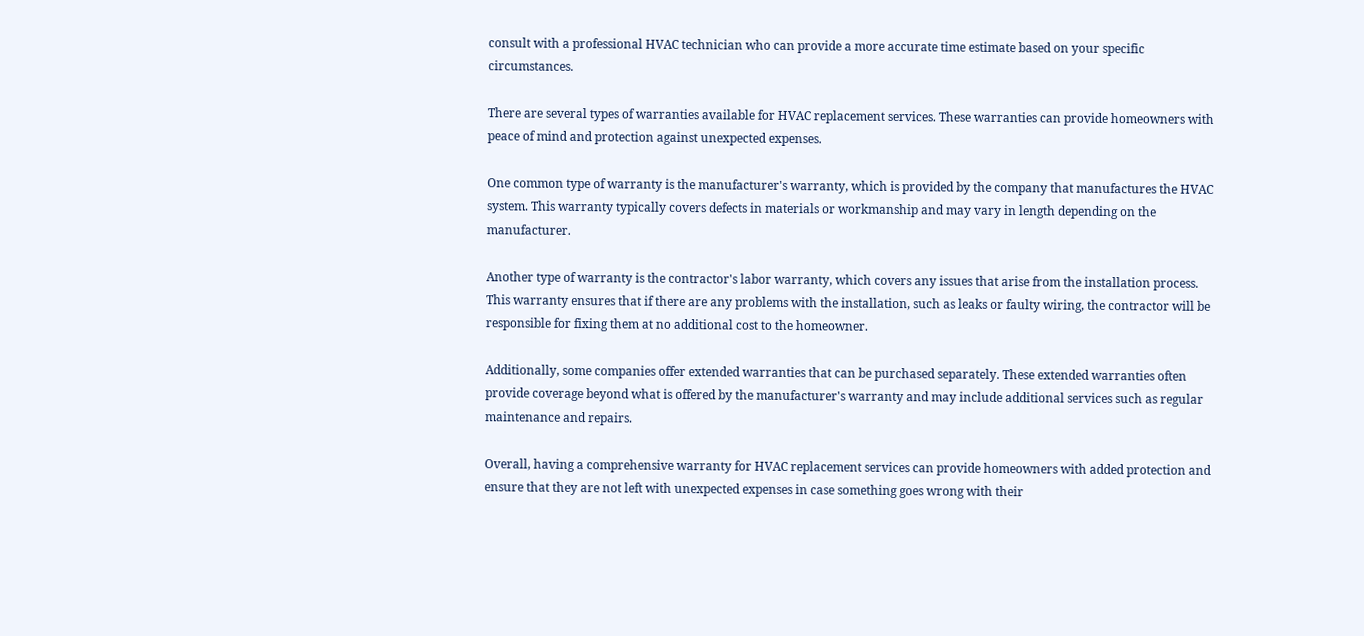consult with a professional HVAC technician who can provide a more accurate time estimate based on your specific circumstances.

There are several types of warranties available for HVAC replacement services. These warranties can provide homeowners with peace of mind and protection against unexpected expenses.

One common type of warranty is the manufacturer's warranty, which is provided by the company that manufactures the HVAC system. This warranty typically covers defects in materials or workmanship and may vary in length depending on the manufacturer.

Another type of warranty is the contractor's labor warranty, which covers any issues that arise from the installation process. This warranty ensures that if there are any problems with the installation, such as leaks or faulty wiring, the contractor will be responsible for fixing them at no additional cost to the homeowner.

Additionally, some companies offer extended warranties that can be purchased separately. These extended warranties often provide coverage beyond what is offered by the manufacturer's warranty and may include additional services such as regular maintenance and repairs.

Overall, having a comprehensive warranty for HVAC replacement services can provide homeowners with added protection and ensure that they are not left with unexpected expenses in case something goes wrong with their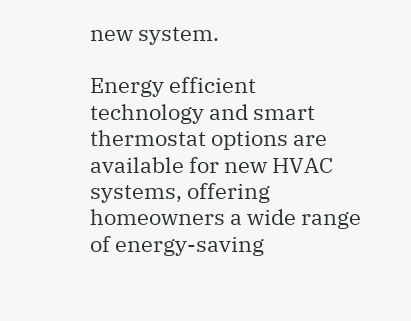new system.

Energy efficient technology and smart thermostat options are available for new HVAC systems, offering homeowners a wide range of energy-saving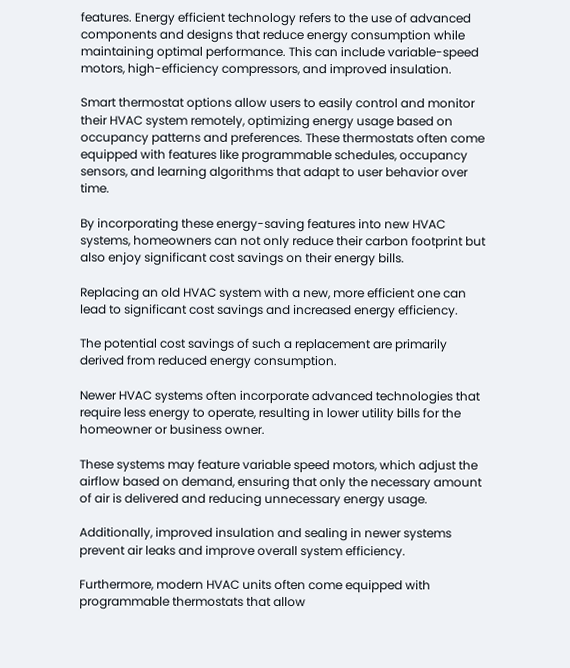features. Energy efficient technology refers to the use of advanced components and designs that reduce energy consumption while maintaining optimal performance. This can include variable-speed motors, high-efficiency compressors, and improved insulation.

Smart thermostat options allow users to easily control and monitor their HVAC system remotely, optimizing energy usage based on occupancy patterns and preferences. These thermostats often come equipped with features like programmable schedules, occupancy sensors, and learning algorithms that adapt to user behavior over time.

By incorporating these energy-saving features into new HVAC systems, homeowners can not only reduce their carbon footprint but also enjoy significant cost savings on their energy bills.

Replacing an old HVAC system with a new, more efficient one can lead to significant cost savings and increased energy efficiency.

The potential cost savings of such a replacement are primarily derived from reduced energy consumption.

Newer HVAC systems often incorporate advanced technologies that require less energy to operate, resulting in lower utility bills for the homeowner or business owner.

These systems may feature variable speed motors, which adjust the airflow based on demand, ensuring that only the necessary amount of air is delivered and reducing unnecessary energy usage.

Additionally, improved insulation and sealing in newer systems prevent air leaks and improve overall system efficiency.

Furthermore, modern HVAC units often come equipped with programmable thermostats that allow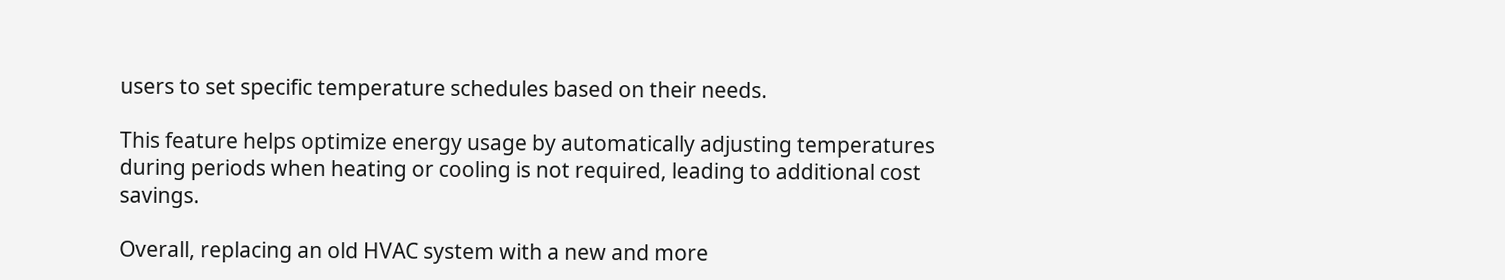users to set specific temperature schedules based on their needs.

This feature helps optimize energy usage by automatically adjusting temperatures during periods when heating or cooling is not required, leading to additional cost savings.

Overall, replacing an old HVAC system with a new and more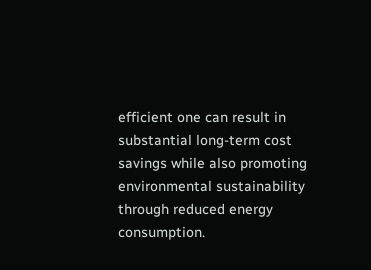efficient one can result in substantial long-term cost savings while also promoting environmental sustainability through reduced energy consumption.